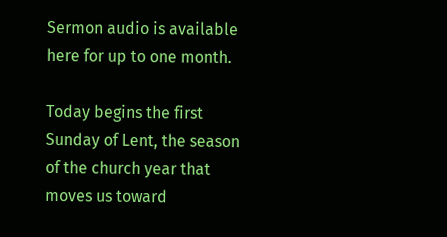Sermon audio is available here for up to one month.

Today begins the first Sunday of Lent, the season of the church year that moves us toward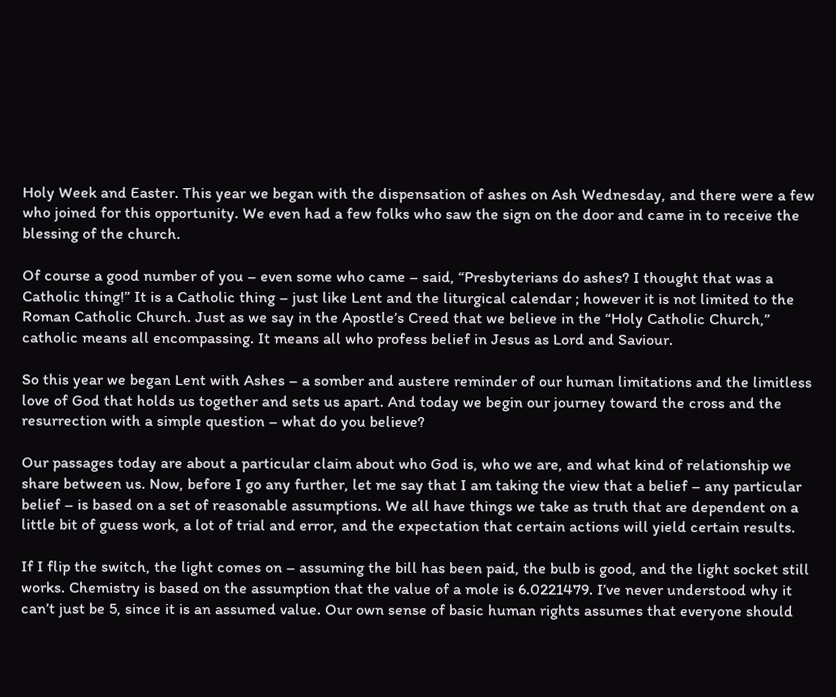Holy Week and Easter. This year we began with the dispensation of ashes on Ash Wednesday, and there were a few who joined for this opportunity. We even had a few folks who saw the sign on the door and came in to receive the blessing of the church.

Of course a good number of you – even some who came – said, “Presbyterians do ashes? I thought that was a Catholic thing!” It is a Catholic thing – just like Lent and the liturgical calendar ; however it is not limited to the Roman Catholic Church. Just as we say in the Apostle’s Creed that we believe in the “Holy Catholic Church,” catholic means all encompassing. It means all who profess belief in Jesus as Lord and Saviour.

So this year we began Lent with Ashes – a somber and austere reminder of our human limitations and the limitless love of God that holds us together and sets us apart. And today we begin our journey toward the cross and the resurrection with a simple question – what do you believe?

Our passages today are about a particular claim about who God is, who we are, and what kind of relationship we share between us. Now, before I go any further, let me say that I am taking the view that a belief – any particular belief – is based on a set of reasonable assumptions. We all have things we take as truth that are dependent on a little bit of guess work, a lot of trial and error, and the expectation that certain actions will yield certain results.

If I flip the switch, the light comes on – assuming the bill has been paid, the bulb is good, and the light socket still works. Chemistry is based on the assumption that the value of a mole is 6.0221479. I’ve never understood why it can’t just be 5, since it is an assumed value. Our own sense of basic human rights assumes that everyone should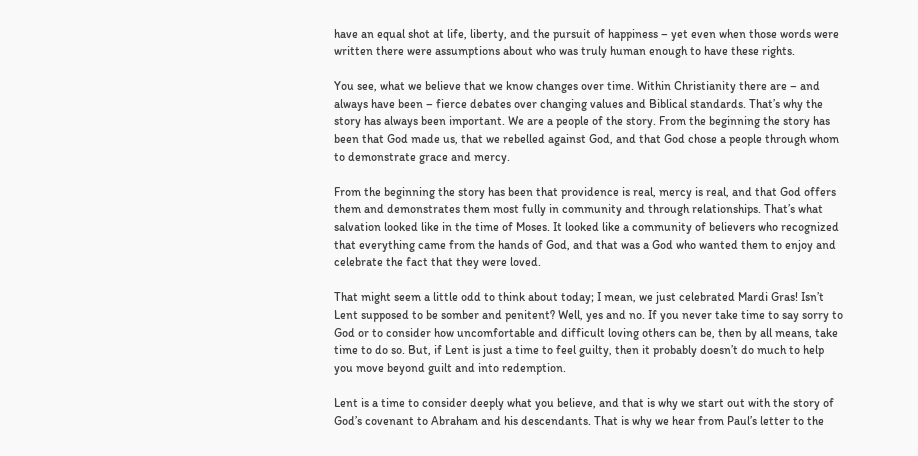have an equal shot at life, liberty, and the pursuit of happiness – yet even when those words were written there were assumptions about who was truly human enough to have these rights.

You see, what we believe that we know changes over time. Within Christianity there are – and always have been – fierce debates over changing values and Biblical standards. That’s why the story has always been important. We are a people of the story. From the beginning the story has been that God made us, that we rebelled against God, and that God chose a people through whom to demonstrate grace and mercy.

From the beginning the story has been that providence is real, mercy is real, and that God offers them and demonstrates them most fully in community and through relationships. That’s what salvation looked like in the time of Moses. It looked like a community of believers who recognized that everything came from the hands of God, and that was a God who wanted them to enjoy and celebrate the fact that they were loved.

That might seem a little odd to think about today; I mean, we just celebrated Mardi Gras! Isn’t Lent supposed to be somber and penitent? Well, yes and no. If you never take time to say sorry to God or to consider how uncomfortable and difficult loving others can be, then by all means, take time to do so. But, if Lent is just a time to feel guilty, then it probably doesn’t do much to help you move beyond guilt and into redemption.

Lent is a time to consider deeply what you believe, and that is why we start out with the story of God’s covenant to Abraham and his descendants. That is why we hear from Paul’s letter to the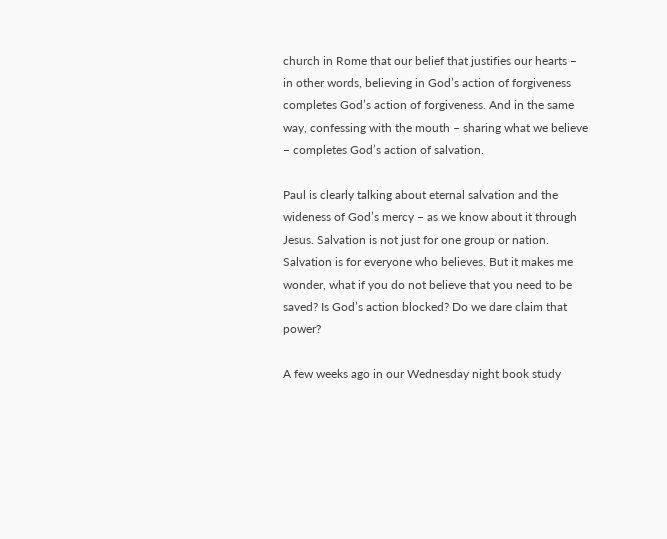church in Rome that our belief that justifies our hearts – in other words, believing in God’s action of forgiveness completes God’s action of forgiveness. And in the same way, confessing with the mouth – sharing what we believe – completes God’s action of salvation.

Paul is clearly talking about eternal salvation and the wideness of God’s mercy – as we know about it through Jesus. Salvation is not just for one group or nation. Salvation is for everyone who believes. But it makes me wonder, what if you do not believe that you need to be saved? Is God’s action blocked? Do we dare claim that power?

A few weeks ago in our Wednesday night book study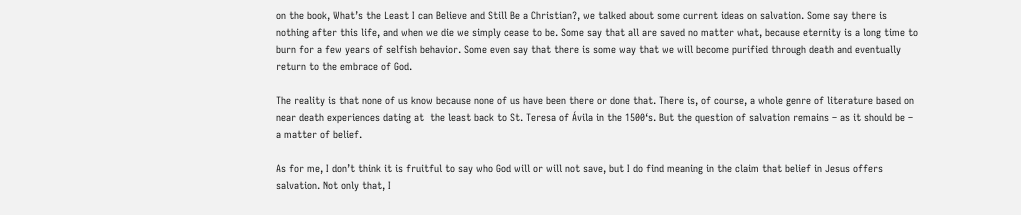on the book, What’s the Least I can Believe and Still Be a Christian?, we talked about some current ideas on salvation. Some say there is nothing after this life, and when we die we simply cease to be. Some say that all are saved no matter what, because eternity is a long time to burn for a few years of selfish behavior. Some even say that there is some way that we will become purified through death and eventually return to the embrace of God.

The reality is that none of us know because none of us have been there or done that. There is, of course, a whole genre of literature based on near death experiences dating at  the least back to St. Teresa of Ávila in the 1500‘s. But the question of salvation remains – as it should be – a matter of belief.

As for me, I don’t think it is fruitful to say who God will or will not save, but I do find meaning in the claim that belief in Jesus offers salvation. Not only that, I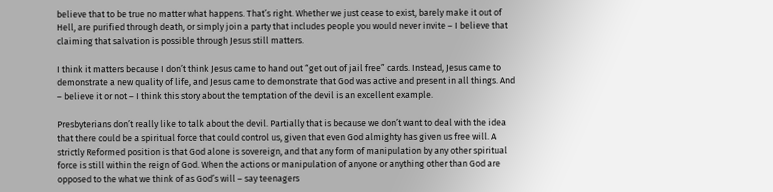believe that to be true no matter what happens. That’s right. Whether we just cease to exist, barely make it out of Hell, are purified through death, or simply join a party that includes people you would never invite – I believe that claiming that salvation is possible through Jesus still matters.

I think it matters because I don’t think Jesus came to hand out “get out of jail free” cards. Instead, Jesus came to demonstrate a new quality of life, and Jesus came to demonstrate that God was active and present in all things. And – believe it or not – I think this story about the temptation of the devil is an excellent example.

Presbyterians don’t really like to talk about the devil. Partially that is because we don’t want to deal with the idea that there could be a spiritual force that could control us, given that even God almighty has given us free will. A strictly Reformed position is that God alone is sovereign, and that any form of manipulation by any other spiritual force is still within the reign of God. When the actions or manipulation of anyone or anything other than God are opposed to the what we think of as God’s will – say teenagers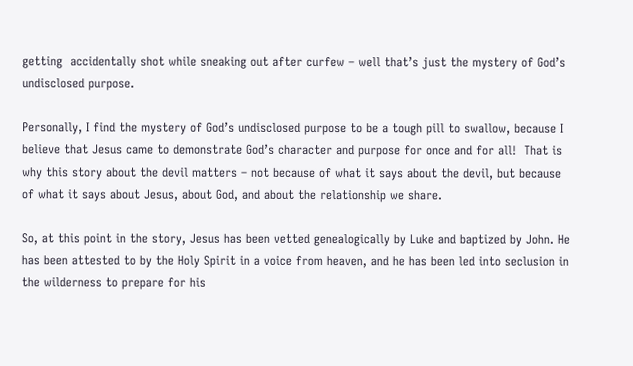getting  accidentally shot while sneaking out after curfew – well that’s just the mystery of God’s undisclosed purpose.

Personally, I find the mystery of God’s undisclosed purpose to be a tough pill to swallow, because I believe that Jesus came to demonstrate God’s character and purpose for once and for all!  That is why this story about the devil matters – not because of what it says about the devil, but because of what it says about Jesus, about God, and about the relationship we share.

So, at this point in the story, Jesus has been vetted genealogically by Luke and baptized by John. He has been attested to by the Holy Spirit in a voice from heaven, and he has been led into seclusion in the wilderness to prepare for his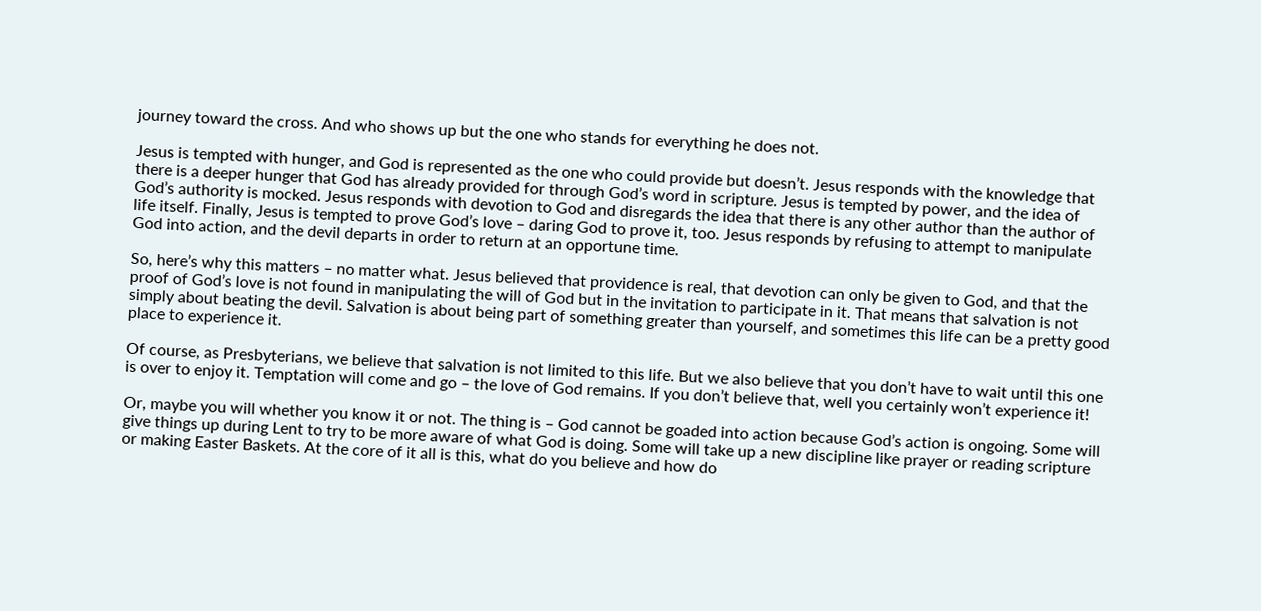journey toward the cross. And who shows up but the one who stands for everything he does not.

Jesus is tempted with hunger, and God is represented as the one who could provide but doesn’t. Jesus responds with the knowledge that there is a deeper hunger that God has already provided for through God’s word in scripture. Jesus is tempted by power, and the idea of God’s authority is mocked. Jesus responds with devotion to God and disregards the idea that there is any other author than the author of life itself. Finally, Jesus is tempted to prove God’s love – daring God to prove it, too. Jesus responds by refusing to attempt to manipulate God into action, and the devil departs in order to return at an opportune time.

So, here’s why this matters – no matter what. Jesus believed that providence is real, that devotion can only be given to God, and that the proof of God’s love is not found in manipulating the will of God but in the invitation to participate in it. That means that salvation is not simply about beating the devil. Salvation is about being part of something greater than yourself, and sometimes this life can be a pretty good place to experience it.

Of course, as Presbyterians, we believe that salvation is not limited to this life. But we also believe that you don’t have to wait until this one is over to enjoy it. Temptation will come and go – the love of God remains. If you don’t believe that, well you certainly won’t experience it!

Or, maybe you will whether you know it or not. The thing is – God cannot be goaded into action because God’s action is ongoing. Some will give things up during Lent to try to be more aware of what God is doing. Some will take up a new discipline like prayer or reading scripture or making Easter Baskets. At the core of it all is this, what do you believe and how do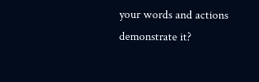your words and actions demonstrate it?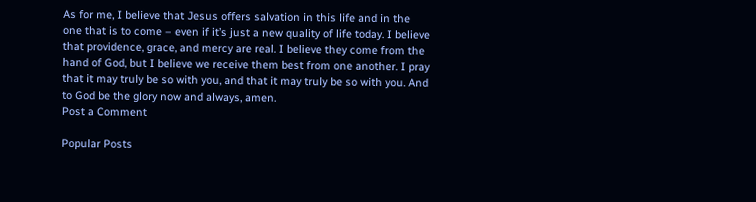As for me, I believe that Jesus offers salvation in this life and in the one that is to come – even if it’s just a new quality of life today. I believe that providence, grace, and mercy are real. I believe they come from the hand of God, but I believe we receive them best from one another. I pray that it may truly be so with you, and that it may truly be so with you. And to God be the glory now and always, amen.
Post a Comment

Popular Posts